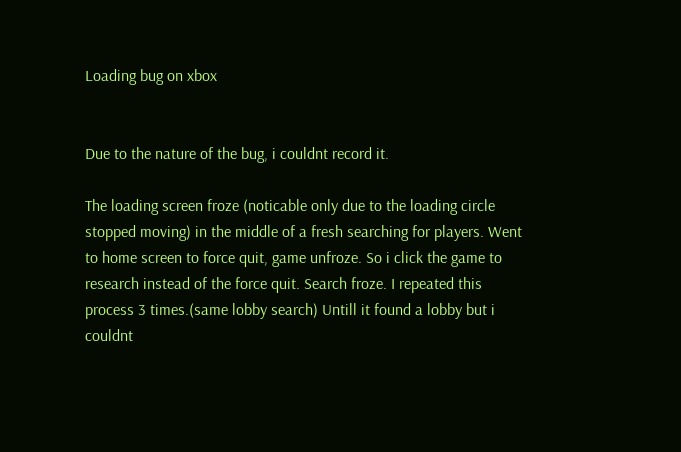Loading bug on xbox


Due to the nature of the bug, i couldnt record it.

The loading screen froze (noticable only due to the loading circle stopped moving) in the middle of a fresh searching for players. Went to home screen to force quit, game unfroze. So i click the game to research instead of the force quit. Search froze. I repeated this process 3 times.(same lobby search) Untill it found a lobby but i couldnt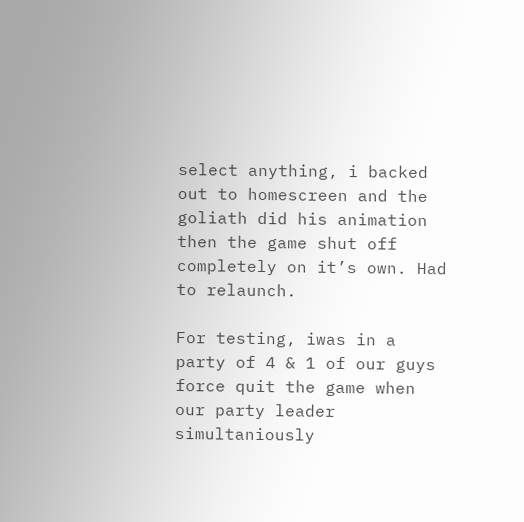select anything, i backed out to homescreen and the goliath did his animation then the game shut off completely on it’s own. Had to relaunch.

For testing, iwas in a party of 4 & 1 of our guys force quit the game when our party leader simultaniously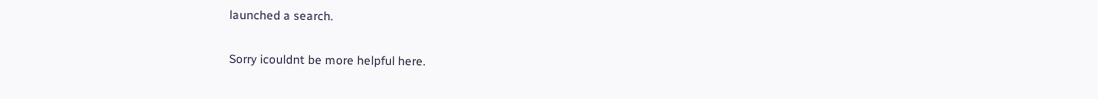launched a search.

Sorry icouldnt be more helpful here.